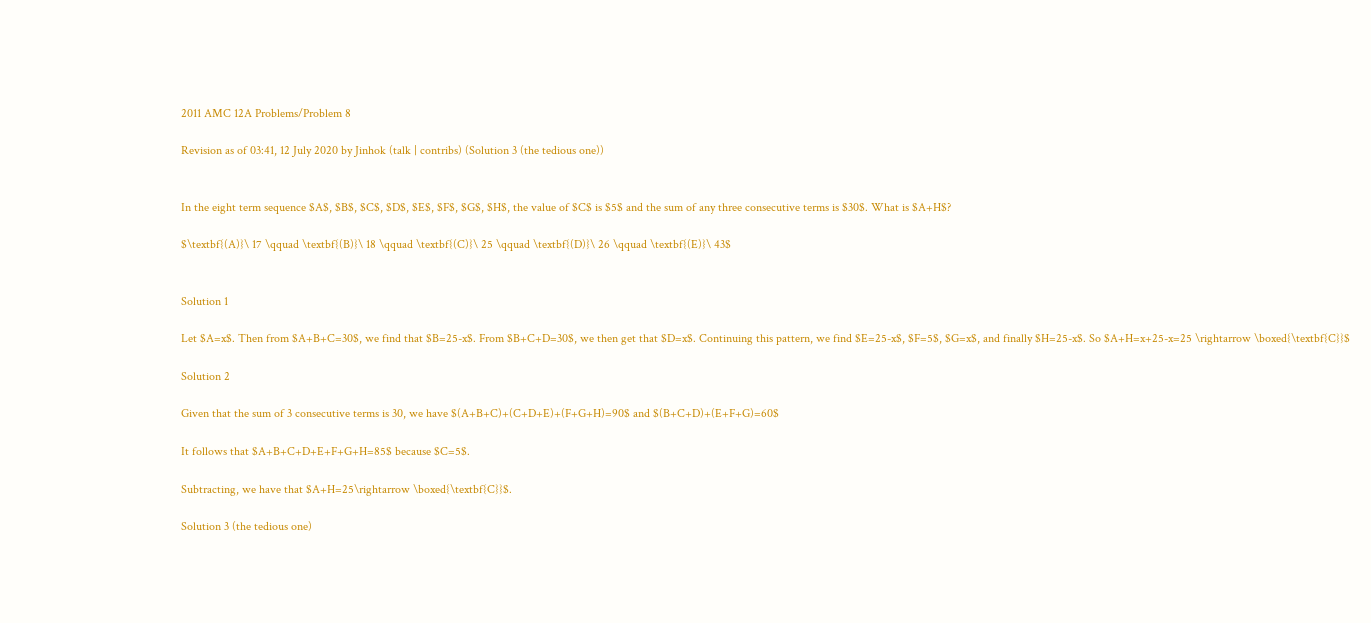2011 AMC 12A Problems/Problem 8

Revision as of 03:41, 12 July 2020 by Jinhok (talk | contribs) (Solution 3 (the tedious one))


In the eight term sequence $A$, $B$, $C$, $D$, $E$, $F$, $G$, $H$, the value of $C$ is $5$ and the sum of any three consecutive terms is $30$. What is $A+H$?

$\textbf{(A)}\ 17 \qquad \textbf{(B)}\ 18 \qquad \textbf{(C)}\ 25 \qquad \textbf{(D)}\ 26 \qquad \textbf{(E)}\ 43$


Solution 1

Let $A=x$. Then from $A+B+C=30$, we find that $B=25-x$. From $B+C+D=30$, we then get that $D=x$. Continuing this pattern, we find $E=25-x$, $F=5$, $G=x$, and finally $H=25-x$. So $A+H=x+25-x=25 \rightarrow \boxed{\textbf{C}}$

Solution 2

Given that the sum of 3 consecutive terms is 30, we have $(A+B+C)+(C+D+E)+(F+G+H)=90$ and $(B+C+D)+(E+F+G)=60$

It follows that $A+B+C+D+E+F+G+H=85$ because $C=5$.

Subtracting, we have that $A+H=25\rightarrow \boxed{\textbf{C}}$.

Solution 3 (the tedious one)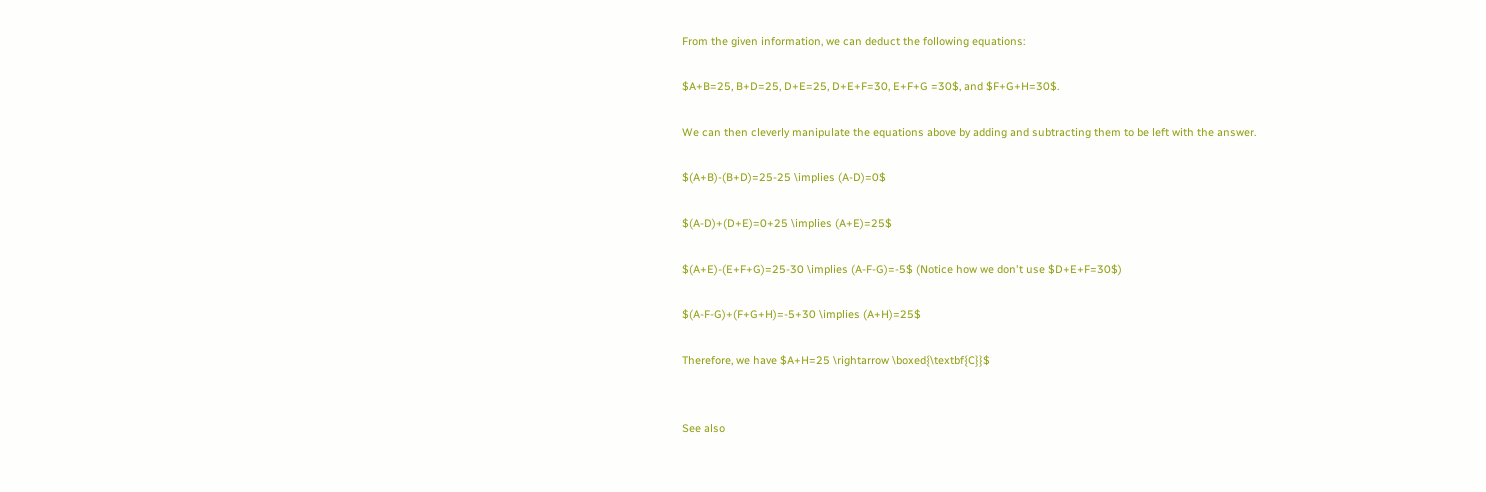From the given information, we can deduct the following equations:

$A+B=25, B+D=25, D+E=25, D+E+F=30, E+F+G =30$, and $F+G+H=30$.

We can then cleverly manipulate the equations above by adding and subtracting them to be left with the answer.

$(A+B)-(B+D)=25-25 \implies (A-D)=0$

$(A-D)+(D+E)=0+25 \implies (A+E)=25$

$(A+E)-(E+F+G)=25-30 \implies (A-F-G)=-5$ (Notice how we don't use $D+E+F=30$)

$(A-F-G)+(F+G+H)=-5+30 \implies (A+H)=25$

Therefore, we have $A+H=25 \rightarrow \boxed{\textbf{C}}$


See also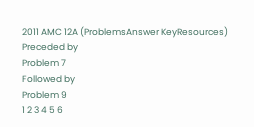2011 AMC 12A (ProblemsAnswer KeyResources)
Preceded by
Problem 7
Followed by
Problem 9
1 2 3 4 5 6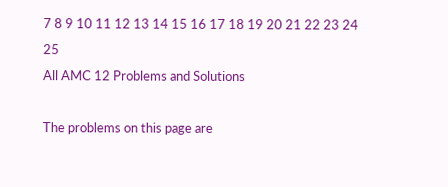7 8 9 10 11 12 13 14 15 16 17 18 19 20 21 22 23 24 25
All AMC 12 Problems and Solutions

The problems on this page are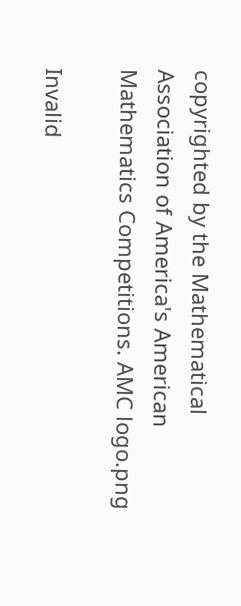copyrighted by the Mathematical Association of America's American Mathematics Competitions. AMC logo.png

Invalid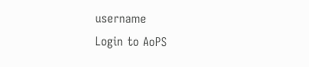username
Login to AoPS